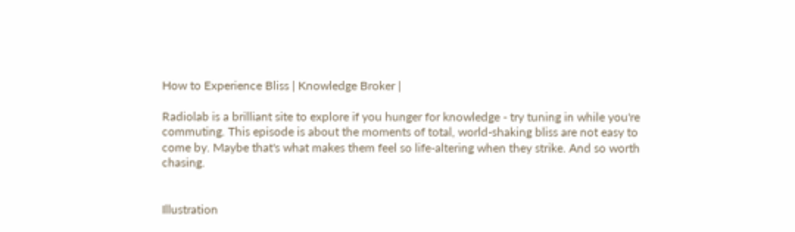How to Experience Bliss | Knowledge Broker |

Radiolab is a brilliant site to explore if you hunger for knowledge - try tuning in while you're commuting. This episode is about the moments of total, world-shaking bliss are not easy to come by. Maybe that's what makes them feel so life-altering when they strike. And so worth chasing.


Illustration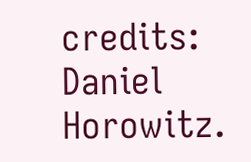credits: Daniel Horowitz.